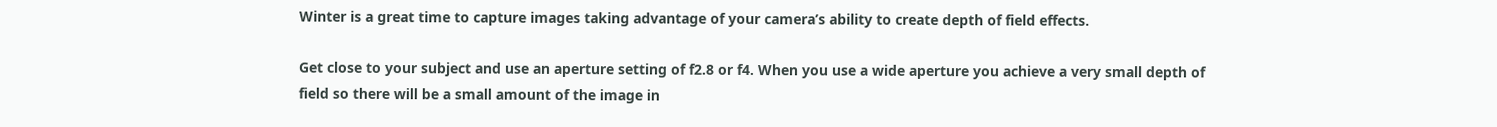Winter is a great time to capture images taking advantage of your camera’s ability to create depth of field effects.

Get close to your subject and use an aperture setting of f2.8 or f4. When you use a wide aperture you achieve a very small depth of field so there will be a small amount of the image in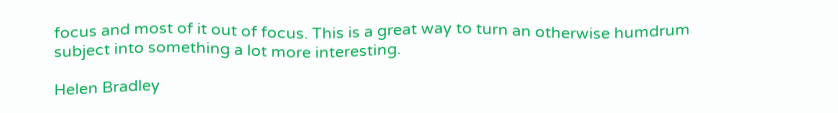focus and most of it out of focus. This is a great way to turn an otherwise humdrum subject into something a lot more interesting.

Helen Bradley